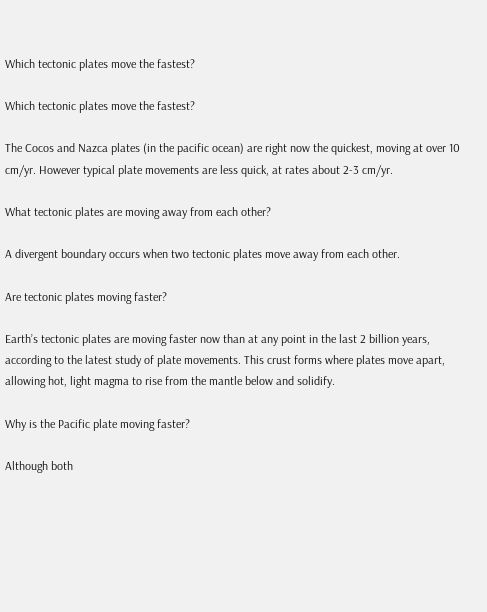Which tectonic plates move the fastest?

Which tectonic plates move the fastest?

The Cocos and Nazca plates (in the pacific ocean) are right now the quickest, moving at over 10 cm/yr. However typical plate movements are less quick, at rates about 2-3 cm/yr.

What tectonic plates are moving away from each other?

A divergent boundary occurs when two tectonic plates move away from each other.

Are tectonic plates moving faster?

Earth’s tectonic plates are moving faster now than at any point in the last 2 billion years, according to the latest study of plate movements. This crust forms where plates move apart, allowing hot, light magma to rise from the mantle below and solidify.

Why is the Pacific plate moving faster?

Although both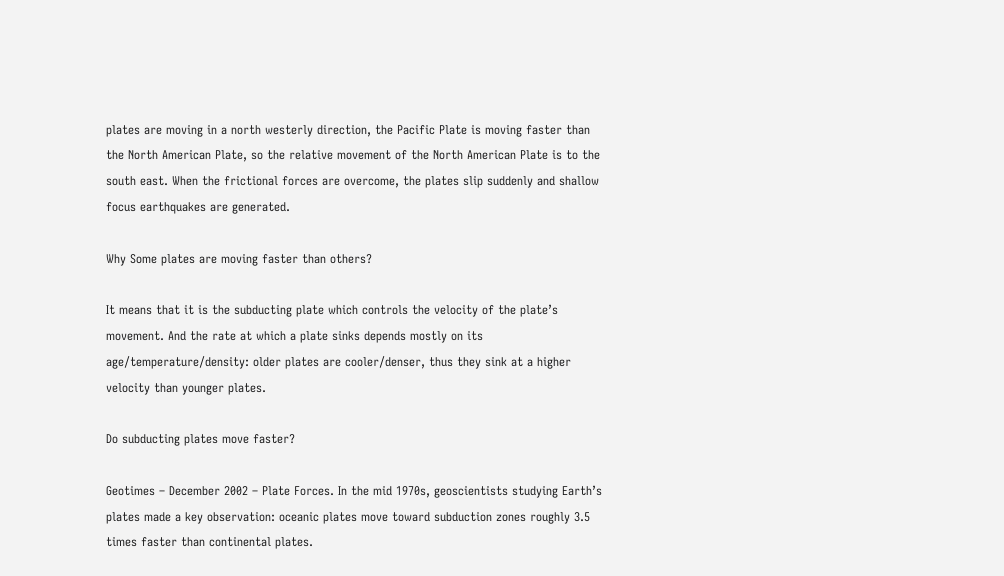plates are moving in a north westerly direction, the Pacific Plate is moving faster than the North American Plate, so the relative movement of the North American Plate is to the south east. When the frictional forces are overcome, the plates slip suddenly and shallow focus earthquakes are generated.

Why Some plates are moving faster than others?

It means that it is the subducting plate which controls the velocity of the plate’s movement. And the rate at which a plate sinks depends mostly on its age/temperature/density: older plates are cooler/denser, thus they sink at a higher velocity than younger plates.

Do subducting plates move faster?

Geotimes – December 2002 – Plate Forces. In the mid 1970s, geoscientists studying Earth’s plates made a key observation: oceanic plates move toward subduction zones roughly 3.5 times faster than continental plates.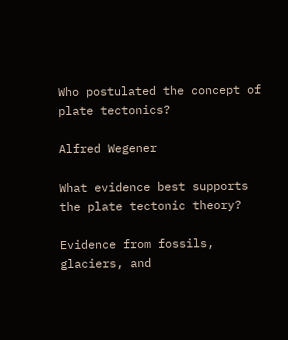Who postulated the concept of plate tectonics?

Alfred Wegener

What evidence best supports the plate tectonic theory?

Evidence from fossils, glaciers, and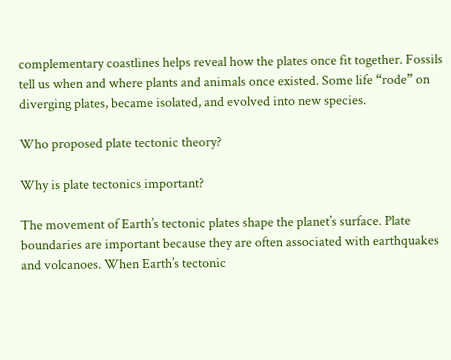complementary coastlines helps reveal how the plates once fit together. Fossils tell us when and where plants and animals once existed. Some life “rode” on diverging plates, became isolated, and evolved into new species.

Who proposed plate tectonic theory?

Why is plate tectonics important?

The movement of Earth’s tectonic plates shape the planet’s surface. Plate boundaries are important because they are often associated with earthquakes and volcanoes. When Earth’s tectonic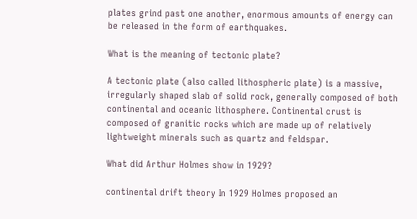plates grind past one another, enormous amounts of energy can be released in the form of earthquakes.

What is the meaning of tectonic plate?

A tectonic plate (also called lithospheric plate) is a massive, irregularly shaped slab of solid rock, generally composed of both continental and oceanic lithosphere. Continental crust is composed of granitic rocks which are made up of relatively lightweight minerals such as quartz and feldspar.

What did Arthur Holmes show in 1929?

continental drift theory In 1929 Holmes proposed an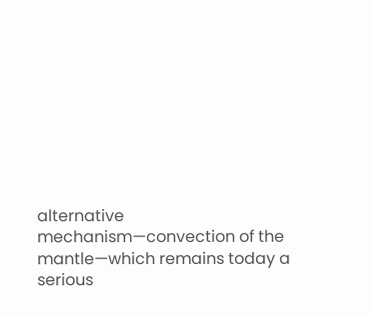alternative mechanism—convection of the mantle—which remains today a serious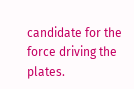candidate for the force driving the plates.